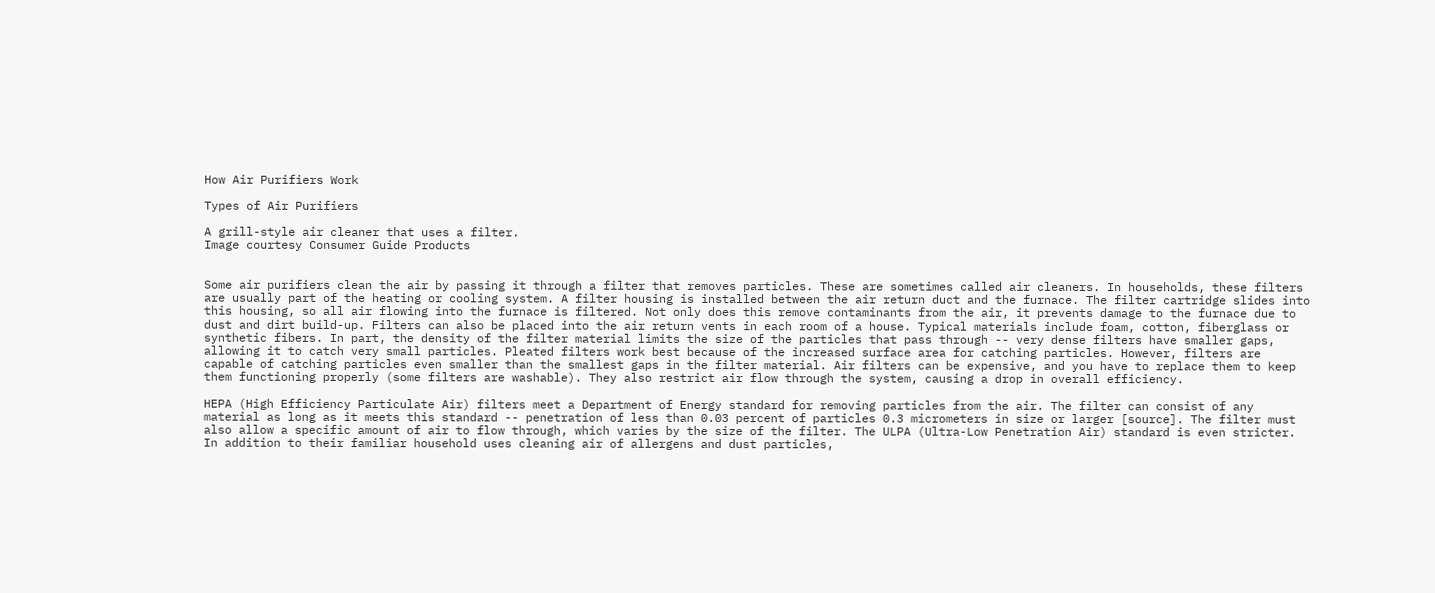How Air Purifiers Work

Types of Air Purifiers

A grill-style air cleaner that uses a filter.
Image courtesy Consumer Guide Products


Some air purifiers clean the air by passing it through a filter that removes particles. These are sometimes called air cleaners. In households, these filters are usually part of the heating or cooling system. A filter housing is installed between the air return duct and the furnace. The filter cartridge slides into this housing, so all air flowing into the furnace is filtered. Not only does this remove contaminants from the air, it prevents damage to the furnace due to dust and dirt build-up. Filters can also be placed into the air return vents in each room of a house. Typical materials include foam, cotton, fiberglass or synthetic fibers. In part, the density of the filter material limits the size of the particles that pass through -- very dense filters have smaller gaps, allowing it to catch very small particles. Pleated filters work best because of the increased surface area for catching particles. However, filters are capable of catching particles even smaller than the smallest gaps in the filter material. Air filters can be expensive, and you have to replace them to keep them functioning properly (some filters are washable). They also restrict air flow through the system, causing a drop in overall efficiency.

HEPA (High Efficiency Particulate Air) filters meet a Department of Energy standard for removing particles from the air. The filter can consist of any material as long as it meets this standard -- penetration of less than 0.03 percent of particles 0.3 micrometers in size or larger [source]. The filter must also allow a specific amount of air to flow through, which varies by the size of the filter. The ULPA (Ultra-Low Penetration Air) standard is even stricter. In addition to their familiar household uses cleaning air of allergens and dust particles,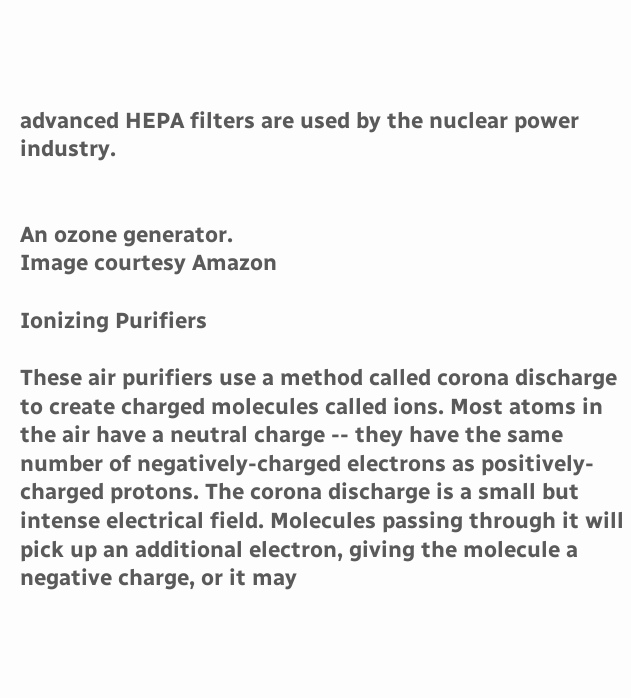advanced HEPA filters are used by the nuclear power industry.


An ozone generator.
Image courtesy Amazon

Ionizing Purifiers

These air purifiers use a method called corona discharge to create charged molecules called ions. Most atoms in the air have a neutral charge -- they have the same number of negatively-charged electrons as positively-charged protons. The corona discharge is a small but intense electrical field. Molecules passing through it will pick up an additional electron, giving the molecule a negative charge, or it may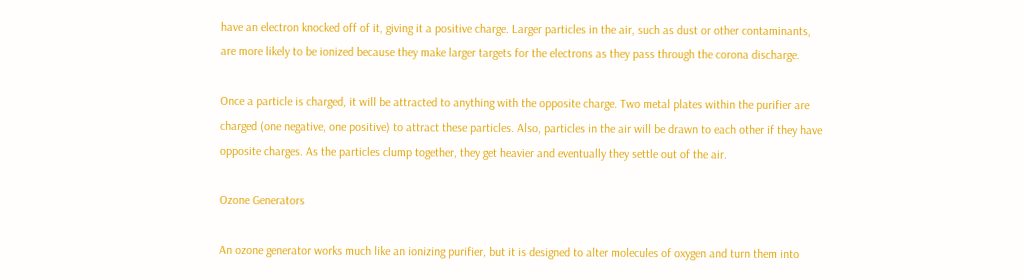have an electron knocked off of it, giving it a positive charge. Larger particles in the air, such as dust or other contaminants, are more likely to be ionized because they make larger targets for the electrons as they pass through the corona discharge.

Once a particle is charged, it will be attracted to anything with the opposite charge. Two metal plates within the purifier are charged (one negative, one positive) to attract these particles. Also, particles in the air will be drawn to each other if they have opposite charges. As the particles clump together, they get heavier and eventually they settle out of the air.

Ozone Generators

An ozone generator works much like an ionizing purifier, but it is designed to alter molecules of oxygen and turn them into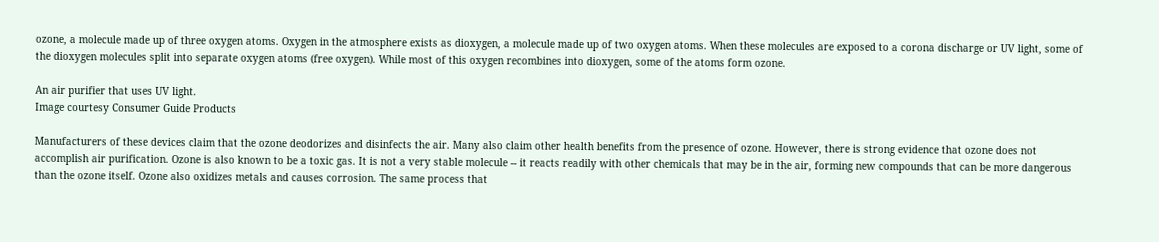ozone, a molecule made up of three oxygen atoms. Oxygen in the atmosphere exists as dioxygen, a molecule made up of two oxygen atoms. When these molecules are exposed to a corona discharge or UV light, some of the dioxygen molecules split into separate oxygen atoms (free oxygen). While most of this oxygen recombines into dioxygen, some of the atoms form ozone.

An air purifier that uses UV light.
Image courtesy Consumer Guide Products

Manufacturers of these devices claim that the ozone deodorizes and disinfects the air. Many also claim other health benefits from the presence of ozone. However, there is strong evidence that ozone does not accomplish air purification. Ozone is also known to be a toxic gas. It is not a very stable molecule -- it reacts readily with other chemicals that may be in the air, forming new compounds that can be more dangerous than the ozone itself. Ozone also oxidizes metals and causes corrosion. The same process that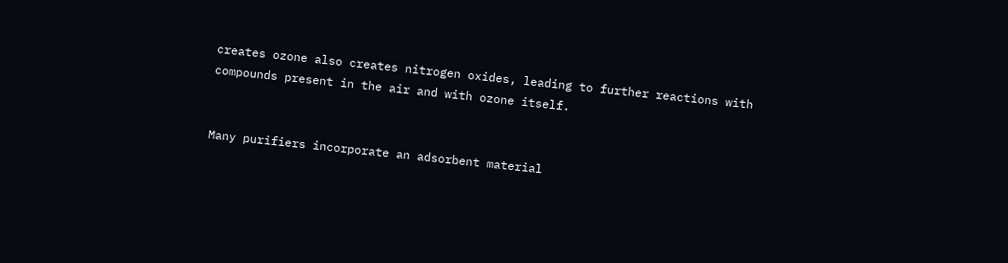creates ozone also creates nitrogen oxides, leading to further reactions with compounds present in the air and with ozone itself.


Many purifiers incorporate an adsorbent material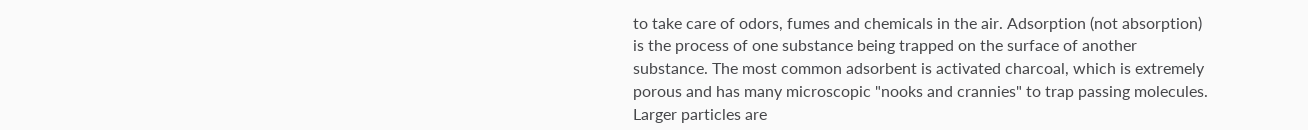to take care of odors, fumes and chemicals in the air. Adsorption (not absorption) is the process of one substance being trapped on the surface of another substance. The most common adsorbent is activated charcoal, which is extremely porous and has many microscopic "nooks and crannies" to trap passing molecules. Larger particles are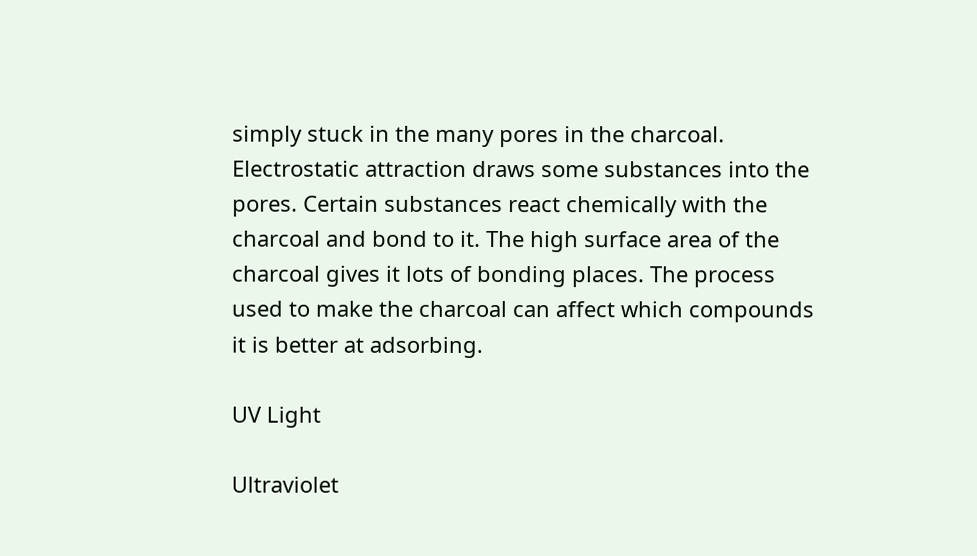simply stuck in the many pores in the charcoal. Electrostatic attraction draws some substances into the pores. Certain substances react chemically with the charcoal and bond to it. The high surface area of the charcoal gives it lots of bonding places. The process used to make the charcoal can affect which compounds it is better at adsorbing.

UV Light

Ultraviolet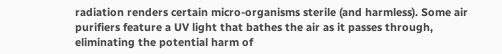radiation renders certain micro-organisms sterile (and harmless). Some air purifiers feature a UV light that bathes the air as it passes through, eliminating the potential harm of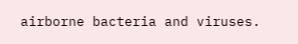airborne bacteria and viruses.